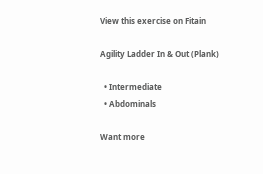View this exercise on Fitain

Agility Ladder In & Out (Plank)

  • Intermediate
  • Abdominals

Want more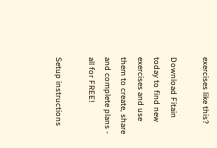exercises like this?

Download Fitain today to find new exercises and use them to create, share and complete plans - all for FREE!

Setup instructions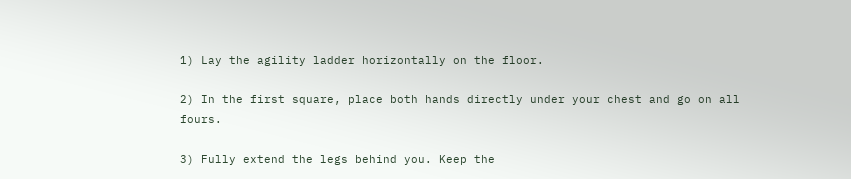1) Lay the agility ladder horizontally on the floor.

2) In the first square, place both hands directly under your chest and go on all fours.

3) Fully extend the legs behind you. Keep the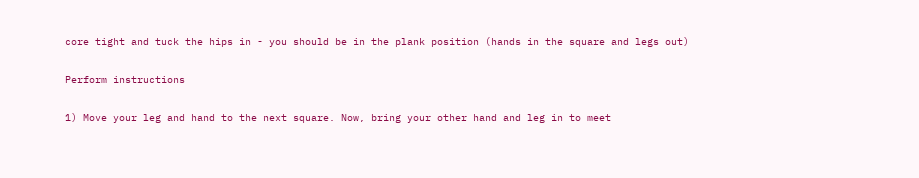core tight and tuck the hips in - you should be in the plank position (hands in the square and legs out)

Perform instructions

1) Move your leg and hand to the next square. Now, bring your other hand and leg in to meet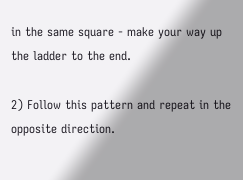in the same square - make your way up the ladder to the end.

2) Follow this pattern and repeat in the opposite direction.